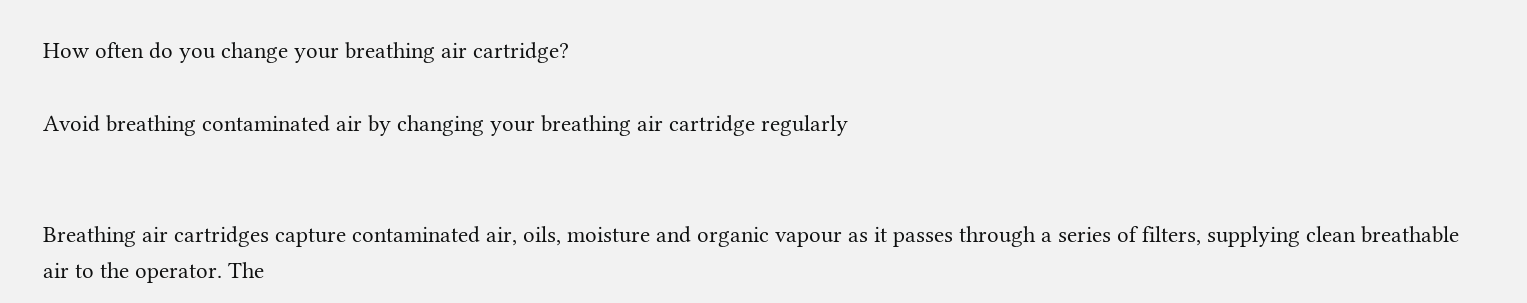How often do you change your breathing air cartridge?

Avoid breathing contaminated air by changing your breathing air cartridge regularly


Breathing air cartridges capture contaminated air, oils, moisture and organic vapour as it passes through a series of filters, supplying clean breathable air to the operator. The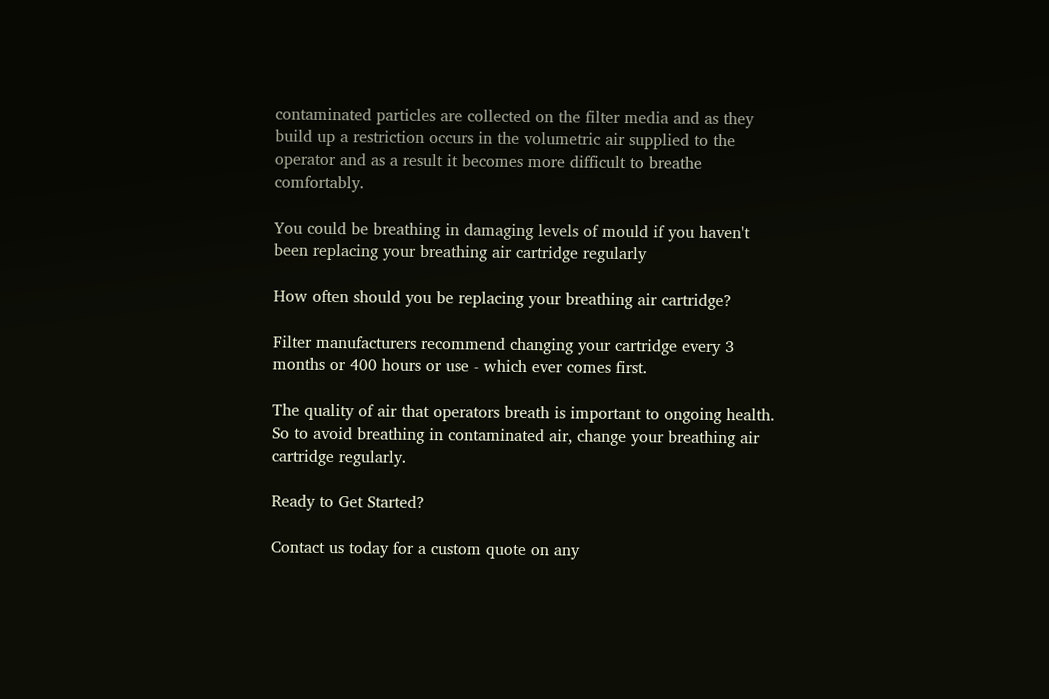contaminated particles are collected on the filter media and as they build up a restriction occurs in the volumetric air supplied to the operator and as a result it becomes more difficult to breathe comfortably.

You could be breathing in damaging levels of mould if you haven't been replacing your breathing air cartridge regularly

How often should you be replacing your breathing air cartridge?

Filter manufacturers recommend changing your cartridge every 3 months or 400 hours or use - which ever comes first.

The quality of air that operators breath is important to ongoing health. So to avoid breathing in contaminated air, change your breathing air cartridge regularly.

Ready to Get Started?

Contact us today for a custom quote on any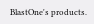BlastOne's products.